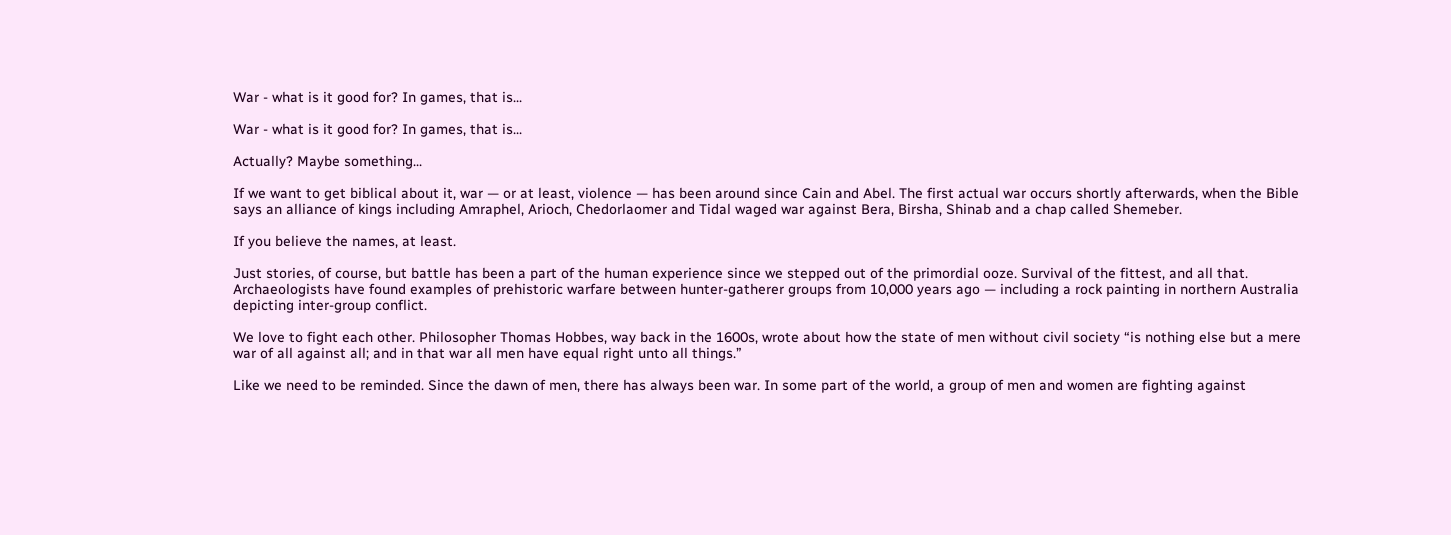War - what is it good for? In games, that is...

War - what is it good for? In games, that is...

Actually? Maybe something...

If we want to get biblical about it, war — or at least, violence — has been around since Cain and Abel. The first actual war occurs shortly afterwards, when the Bible says an alliance of kings including Amraphel, Arioch, Chedorlaomer and Tidal waged war against Bera, Birsha, Shinab and a chap called Shemeber.

If you believe the names, at least.

Just stories, of course, but battle has been a part of the human experience since we stepped out of the primordial ooze. Survival of the fittest, and all that. Archaeologists have found examples of prehistoric warfare between hunter-gatherer groups from 10,000 years ago — including a rock painting in northern Australia depicting inter-group conflict.

We love to fight each other. Philosopher Thomas Hobbes, way back in the 1600s, wrote about how the state of men without civil society “is nothing else but a mere war of all against all; and in that war all men have equal right unto all things.”

Like we need to be reminded. Since the dawn of men, there has always been war. In some part of the world, a group of men and women are fighting against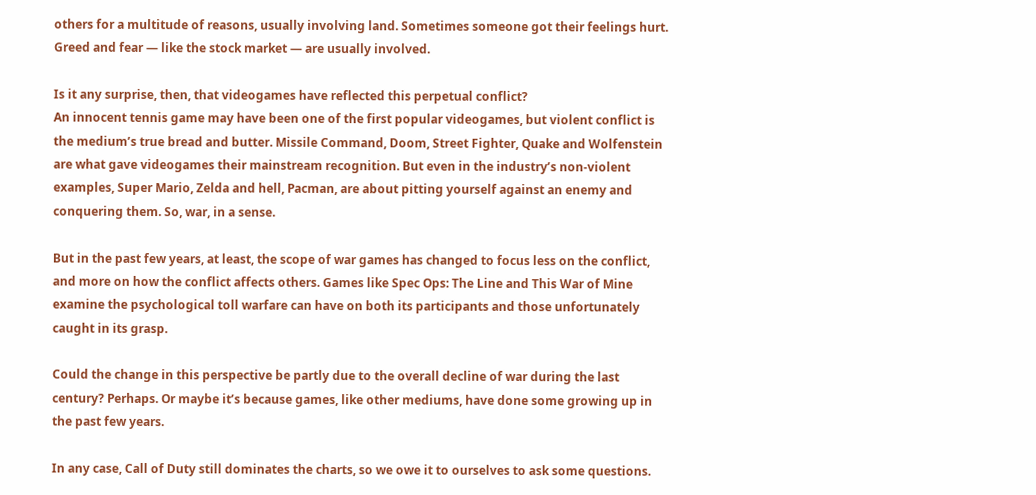others for a multitude of reasons, usually involving land. Sometimes someone got their feelings hurt. Greed and fear — like the stock market — are usually involved.

Is it any surprise, then, that videogames have reflected this perpetual conflict?
An innocent tennis game may have been one of the first popular videogames, but violent conflict is the medium’s true bread and butter. Missile Command, Doom, Street Fighter, Quake and Wolfenstein are what gave videogames their mainstream recognition. But even in the industry’s non-violent examples, Super Mario, Zelda and hell, Pacman, are about pitting yourself against an enemy and conquering them. So, war, in a sense.

But in the past few years, at least, the scope of war games has changed to focus less on the conflict, and more on how the conflict affects others. Games like Spec Ops: The Line and This War of Mine examine the psychological toll warfare can have on both its participants and those unfortunately caught in its grasp.

Could the change in this perspective be partly due to the overall decline of war during the last century? Perhaps. Or maybe it’s because games, like other mediums, have done some growing up in the past few years.

In any case, Call of Duty still dominates the charts, so we owe it to ourselves to ask some questions.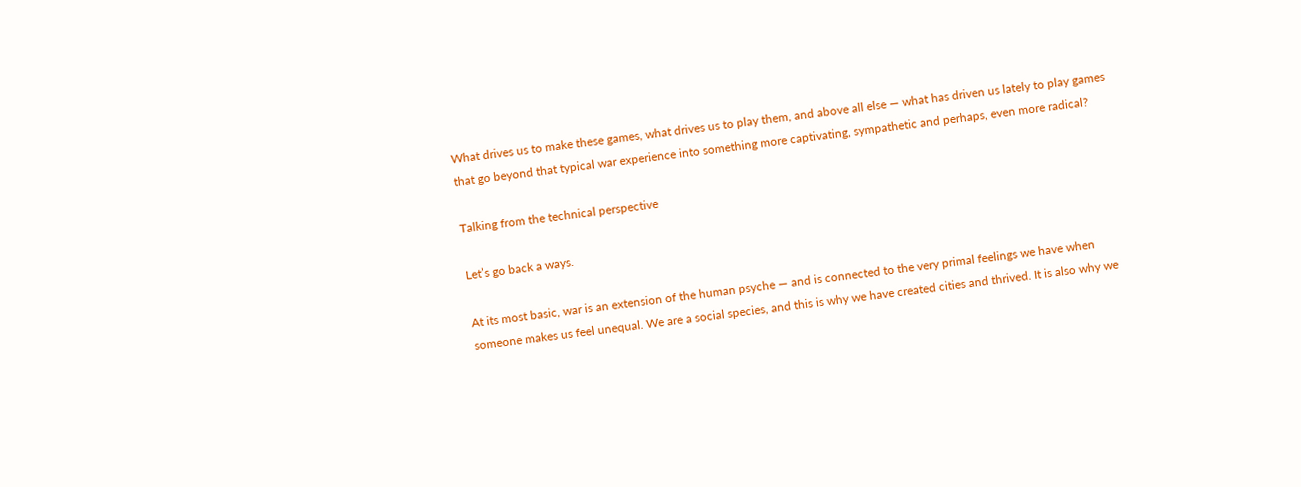What drives us to make these games, what drives us to play them, and above all else — what has driven us lately to play games that go beyond that typical war experience into something more captivating, sympathetic and perhaps, even more radical?

Talking from the technical perspective

Let’s go back a ways.

At its most basic, war is an extension of the human psyche — and is connected to the very primal feelings we have when someone makes us feel unequal. We are a social species, and this is why we have created cities and thrived. It is also why we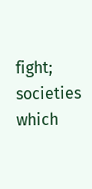fight; societies which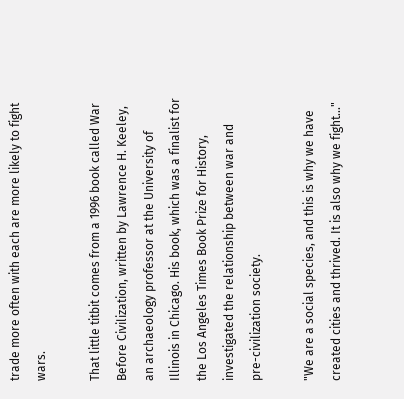trade more often with each are more likely to fight wars.

That little titbit comes from a 1996 book called War Before Civilization, written by Lawrence H. Keeley, an archaeology professor at the University of Illinois in Chicago. His book, which was a finalist for the Los Angeles Times Book Prize for History, investigated the relationship between war and pre-civilization society.

"We are a social species, and this is why we have created cities and thrived. It is also why we fight..."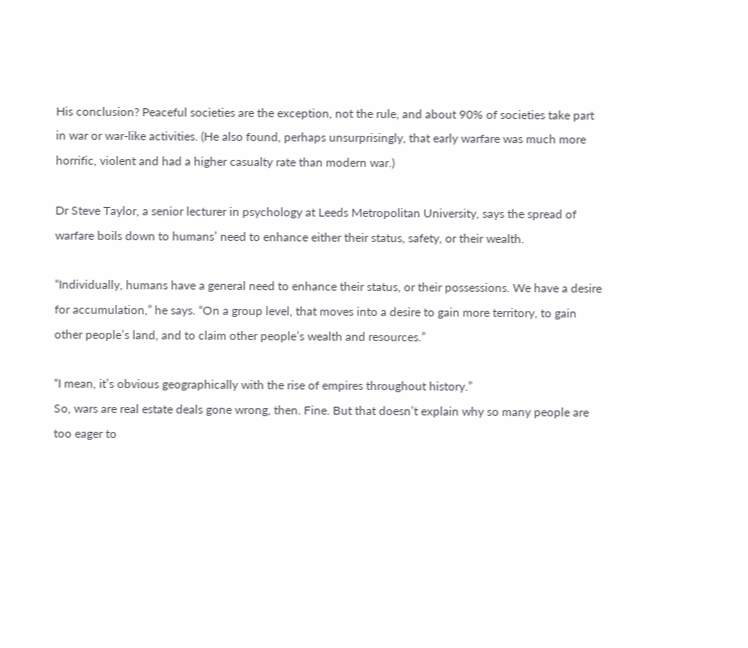His conclusion? Peaceful societies are the exception, not the rule, and about 90% of societies take part in war or war-like activities. (He also found, perhaps unsurprisingly, that early warfare was much more horrific, violent and had a higher casualty rate than modern war.)

Dr Steve Taylor, a senior lecturer in psychology at Leeds Metropolitan University, says the spread of warfare boils down to humans’ need to enhance either their status, safety, or their wealth.

“Individually, humans have a general need to enhance their status, or their possessions. We have a desire for accumulation,” he says. “On a group level, that moves into a desire to gain more territory, to gain other people’s land, and to claim other people’s wealth and resources.”

“I mean, it’s obvious geographically with the rise of empires throughout history.”
So, wars are real estate deals gone wrong, then. Fine. But that doesn’t explain why so many people are too eager to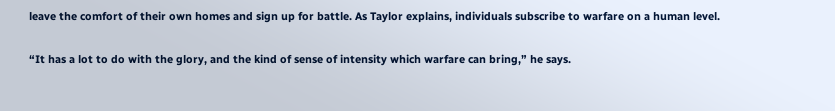leave the comfort of their own homes and sign up for battle. As Taylor explains, individuals subscribe to warfare on a human level.

“It has a lot to do with the glory, and the kind of sense of intensity which warfare can bring,” he says.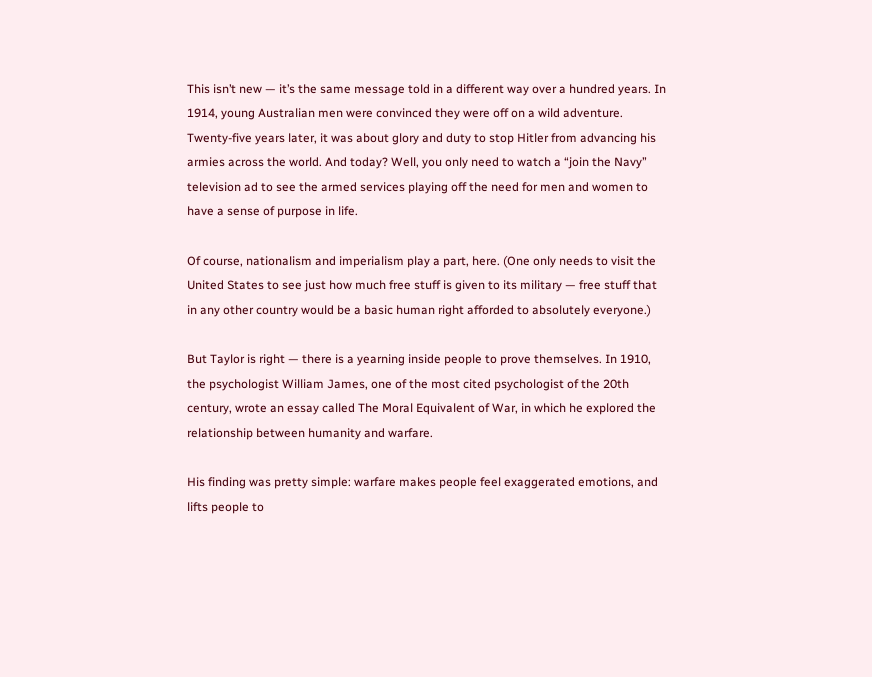This isn’t new — it’s the same message told in a different way over a hundred years. In 1914, young Australian men were convinced they were off on a wild adventure. Twenty-five years later, it was about glory and duty to stop Hitler from advancing his armies across the world. And today? Well, you only need to watch a “join the Navy” television ad to see the armed services playing off the need for men and women to have a sense of purpose in life.

Of course, nationalism and imperialism play a part, here. (One only needs to visit the United States to see just how much free stuff is given to its military — free stuff that in any other country would be a basic human right afforded to absolutely everyone.)

But Taylor is right — there is a yearning inside people to prove themselves. In 1910, the psychologist William James, one of the most cited psychologist of the 20th century, wrote an essay called The Moral Equivalent of War, in which he explored the relationship between humanity and warfare.

His finding was pretty simple: warfare makes people feel exaggerated emotions, and lifts people to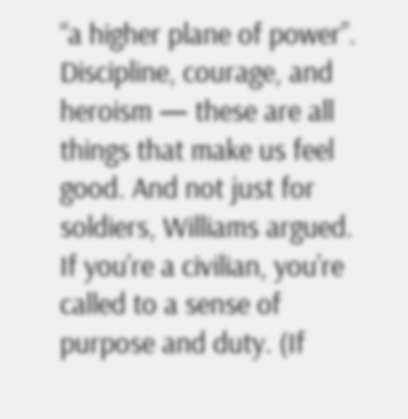“a higher plane of power”. Discipline, courage, and heroism — these are all things that make us feel good. And not just for soldiers, Williams argued. If you’re a civilian, you’re called to a sense of purpose and duty. (If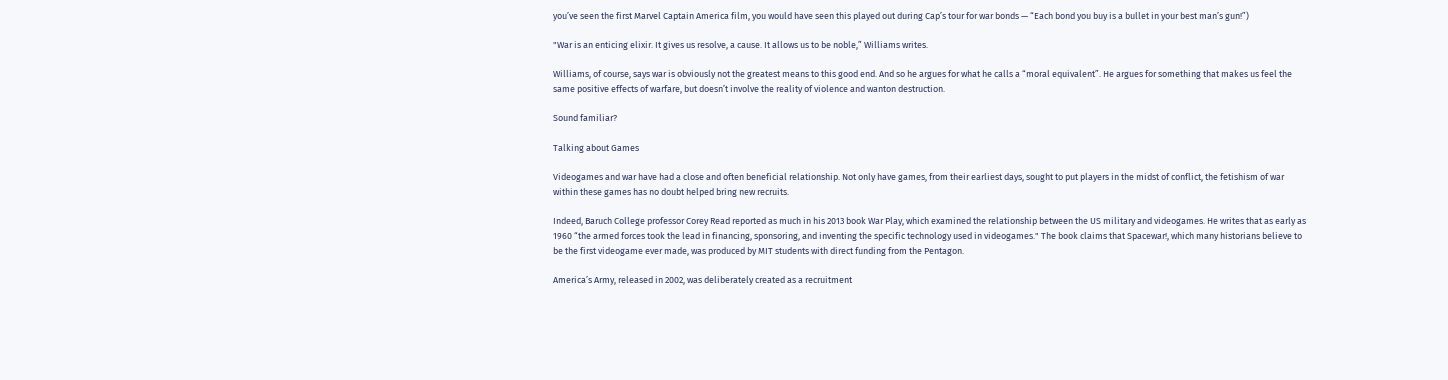you’ve seen the first Marvel Captain America film, you would have seen this played out during Cap’s tour for war bonds — “Each bond you buy is a bullet in your best man’s gun!”)

"War is an enticing elixir. It gives us resolve, a cause. It allows us to be noble,” Williams writes.

Williams, of course, says war is obviously not the greatest means to this good end. And so he argues for what he calls a “moral equivalent”. He argues for something that makes us feel the same positive effects of warfare, but doesn’t involve the reality of violence and wanton destruction.

Sound familiar?

Talking about Games

Videogames and war have had a close and often beneficial relationship. Not only have games, from their earliest days, sought to put players in the midst of conflict, the fetishism of war within these games has no doubt helped bring new recruits.

Indeed, Baruch College professor Corey Read reported as much in his 2013 book War Play, which examined the relationship between the US military and videogames. He writes that as early as 1960 “the armed forces took the lead in financing, sponsoring, and inventing the specific technology used in videogames." The book claims that Spacewar!, which many historians believe to be the first videogame ever made, was produced by MIT students with direct funding from the Pentagon.

America’s Army, released in 2002, was deliberately created as a recruitment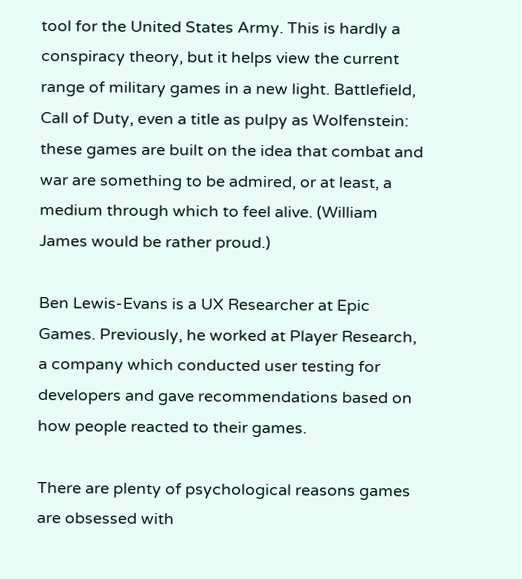tool for the United States Army. This is hardly a conspiracy theory, but it helps view the current range of military games in a new light. Battlefield, Call of Duty, even a title as pulpy as Wolfenstein: these games are built on the idea that combat and war are something to be admired, or at least, a medium through which to feel alive. (William James would be rather proud.)

Ben Lewis-Evans is a UX Researcher at Epic Games. Previously, he worked at Player Research, a company which conducted user testing for developers and gave recommendations based on how people reacted to their games.

There are plenty of psychological reasons games are obsessed with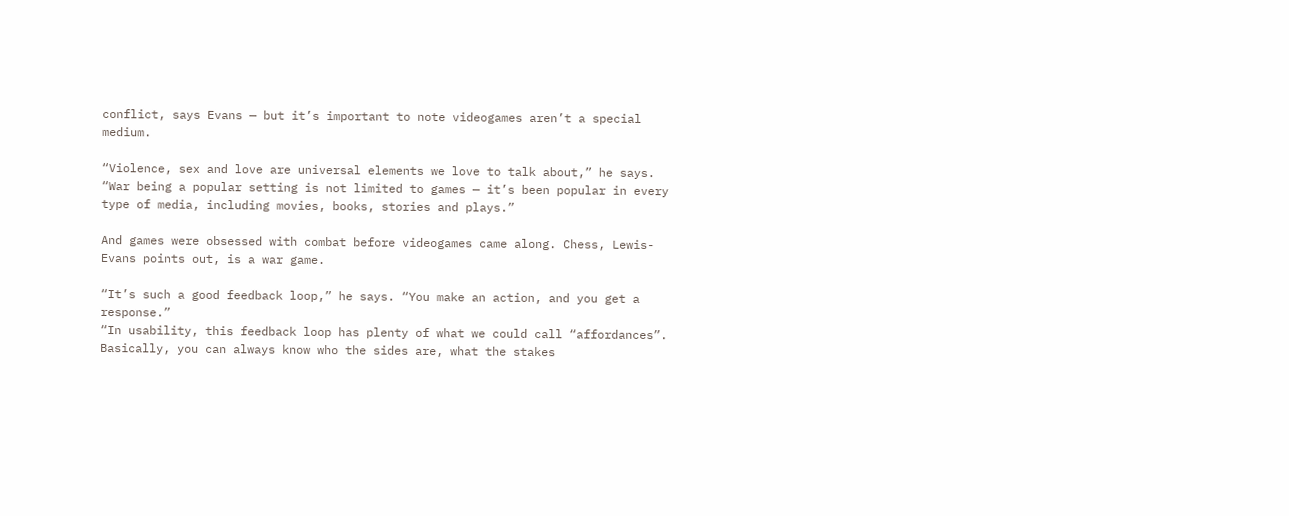conflict, says Evans — but it’s important to note videogames aren’t a special medium.

“Violence, sex and love are universal elements we love to talk about,” he says. “War being a popular setting is not limited to games — it’s been popular in every type of media, including movies, books, stories and plays.”

And games were obsessed with combat before videogames came along. Chess, Lewis-Evans points out, is a war game.

“It’s such a good feedback loop,” he says. “You make an action, and you get a response.”
“In usability, this feedback loop has plenty of what we could call “affordances”. Basically, you can always know who the sides are, what the stakes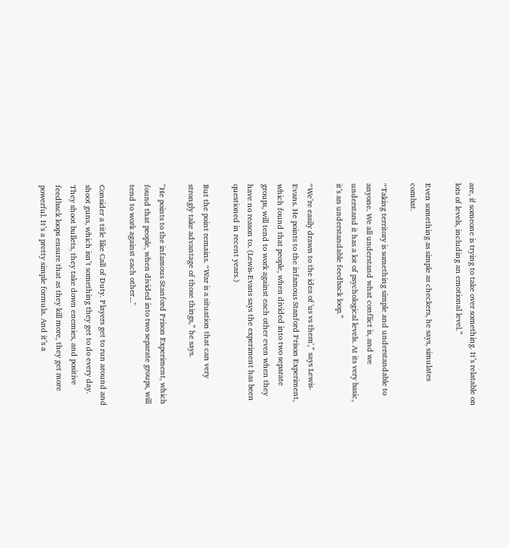are, if someone is trying to take over something. It’s relatable on lots of levels, including an emotional level.”

Even something as simple as checkers, he says, simulates combat.

“Taking territory is something simple and understandable to anyone. We all understand what conflict is, and we understand it has a lot of psychological levels. At its very basic, it’s an understandable feedback loop.”

“We’re easily drawn to the idea of 'us vs them',” says Lewis-Evans. He points to the infamous Stanford Prison Experiment, which found that people, when divided into two separate groups, will tend to work against each other even when they have no reason to. (Lewis-Evans says the experiment has been questioned in recent years.)

But the point remains. “War is a situation that can very strongly take advantage of those things,” he says.

"He points to the infamous Stanford Prison Experiment, which found that people, when divided into two separate groups, will tend to work against each other..."

Consider a title like Call of Duty. Players get to run around and shoot guns, which isn’t something they get to do every day. They shoot bullets, they take down enemies, and positive feedback loops ensure that as they kill more, they get more powerful. It’s a pretty simple formula. And it’s a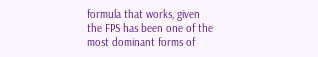formula that works, given the FPS has been one of the most dominant forms of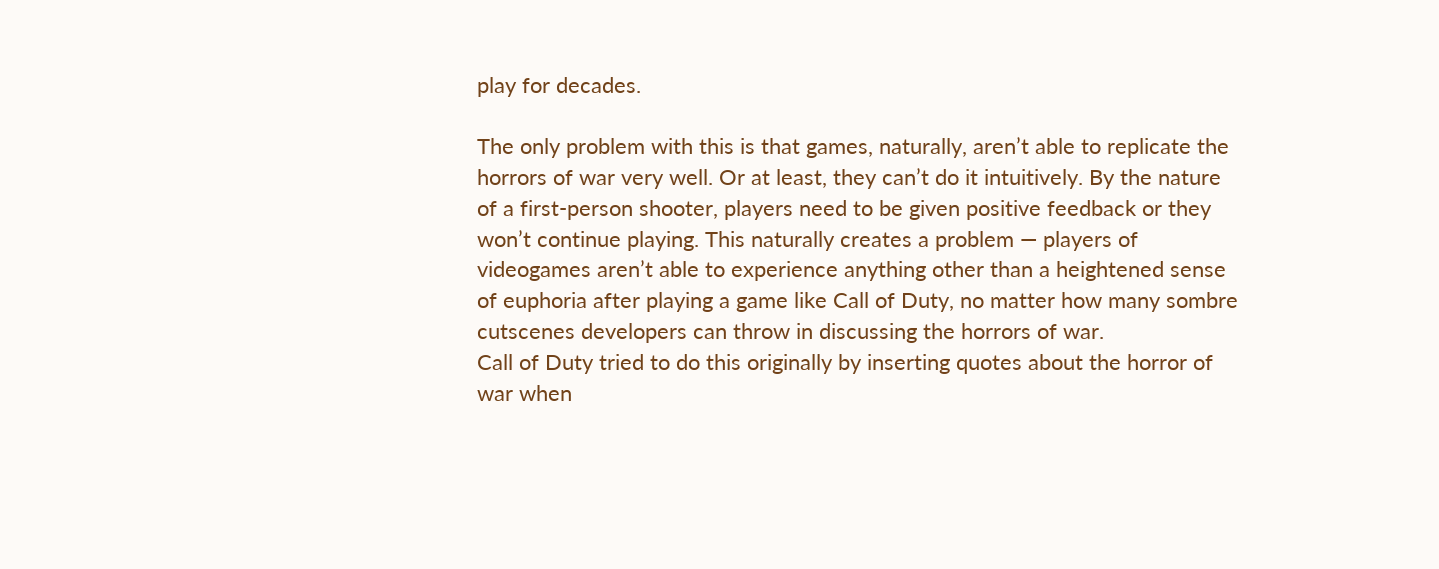play for decades.

The only problem with this is that games, naturally, aren’t able to replicate the horrors of war very well. Or at least, they can’t do it intuitively. By the nature of a first-person shooter, players need to be given positive feedback or they won’t continue playing. This naturally creates a problem — players of videogames aren’t able to experience anything other than a heightened sense of euphoria after playing a game like Call of Duty, no matter how many sombre cutscenes developers can throw in discussing the horrors of war.
Call of Duty tried to do this originally by inserting quotes about the horror of war when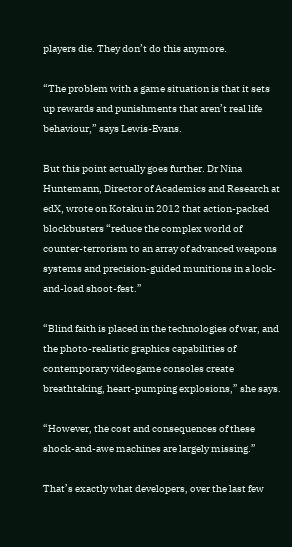players die. They don’t do this anymore.

“The problem with a game situation is that it sets up rewards and punishments that aren’t real life behaviour,” says Lewis-Evans.

But this point actually goes further. Dr Nina Huntemann, Director of Academics and Research at edX, wrote on Kotaku in 2012 that action-packed blockbusters “reduce the complex world of counter-terrorism to an array of advanced weapons systems and precision-guided munitions in a lock-and-load shoot-fest.”

“Blind faith is placed in the technologies of war, and the photo-realistic graphics capabilities of contemporary videogame consoles create breathtaking, heart-pumping explosions,” she says.

“However, the cost and consequences of these shock-and-awe machines are largely missing.”

That’s exactly what developers, over the last few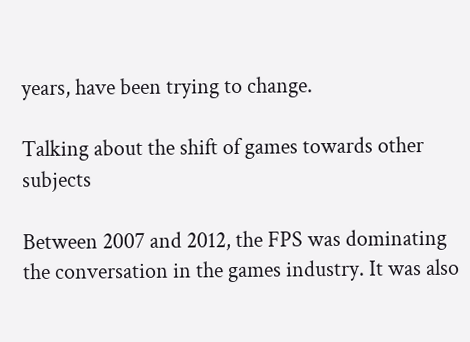years, have been trying to change.

Talking about the shift of games towards other subjects

Between 2007 and 2012, the FPS was dominating the conversation in the games industry. It was also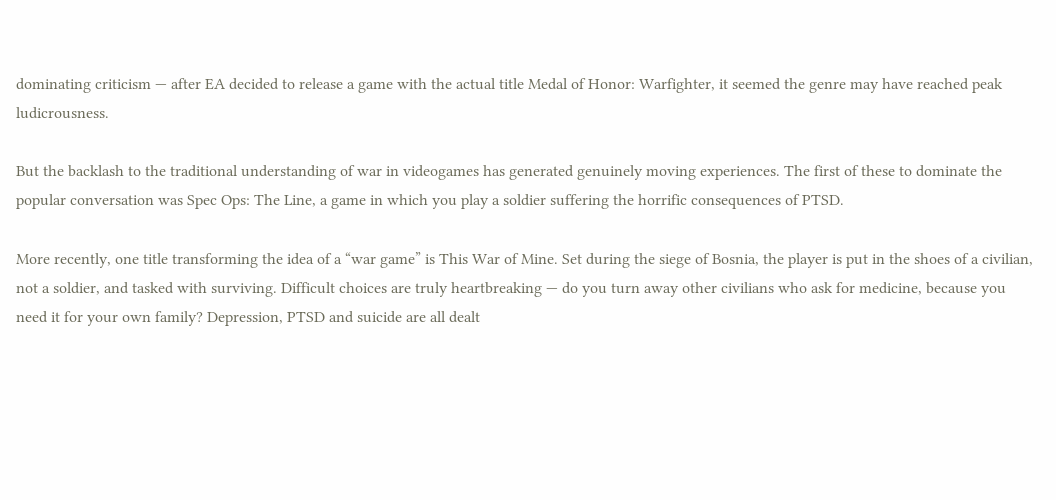dominating criticism — after EA decided to release a game with the actual title Medal of Honor: Warfighter, it seemed the genre may have reached peak ludicrousness.

But the backlash to the traditional understanding of war in videogames has generated genuinely moving experiences. The first of these to dominate the popular conversation was Spec Ops: The Line, a game in which you play a soldier suffering the horrific consequences of PTSD.

More recently, one title transforming the idea of a “war game” is This War of Mine. Set during the siege of Bosnia, the player is put in the shoes of a civilian, not a soldier, and tasked with surviving. Difficult choices are truly heartbreaking — do you turn away other civilians who ask for medicine, because you need it for your own family? Depression, PTSD and suicide are all dealt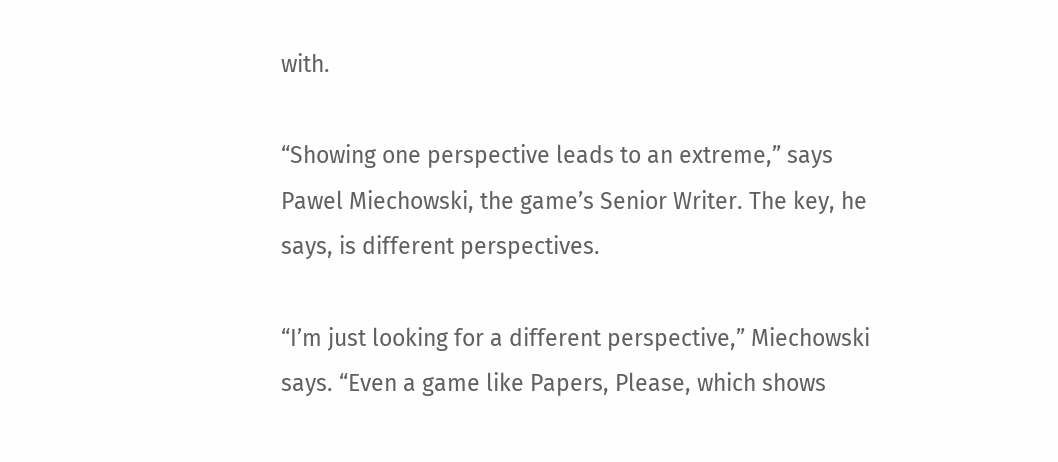with.

“Showing one perspective leads to an extreme,” says Pawel Miechowski, the game’s Senior Writer. The key, he says, is different perspectives.

“I’m just looking for a different perspective,” Miechowski says. “Even a game like Papers, Please, which shows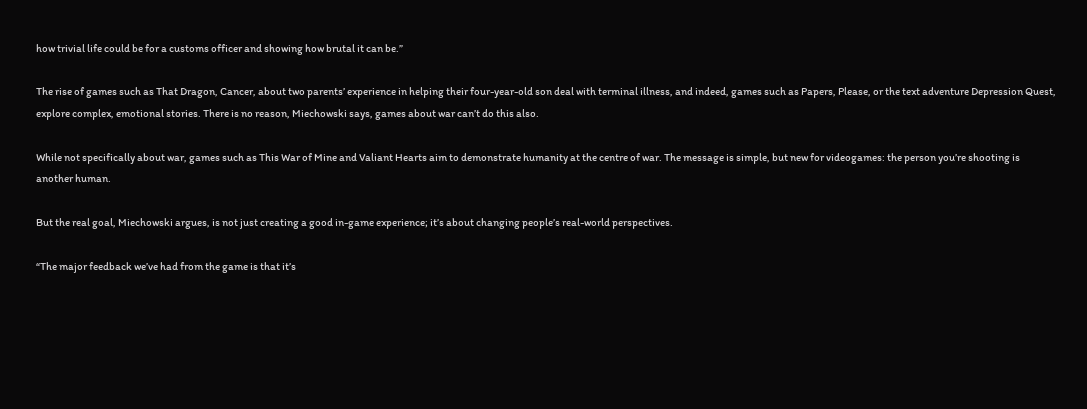how trivial life could be for a customs officer and showing how brutal it can be.”

The rise of games such as That Dragon, Cancer, about two parents’ experience in helping their four-year-old son deal with terminal illness, and indeed, games such as Papers, Please, or the text adventure Depression Quest, explore complex, emotional stories. There is no reason, Miechowski says, games about war can’t do this also.

While not specifically about war, games such as This War of Mine and Valiant Hearts aim to demonstrate humanity at the centre of war. The message is simple, but new for videogames: the person you’re shooting is another human.

But the real goal, Miechowski argues, is not just creating a good in-game experience; it’s about changing people’s real-world perspectives.

“The major feedback we’ve had from the game is that it’s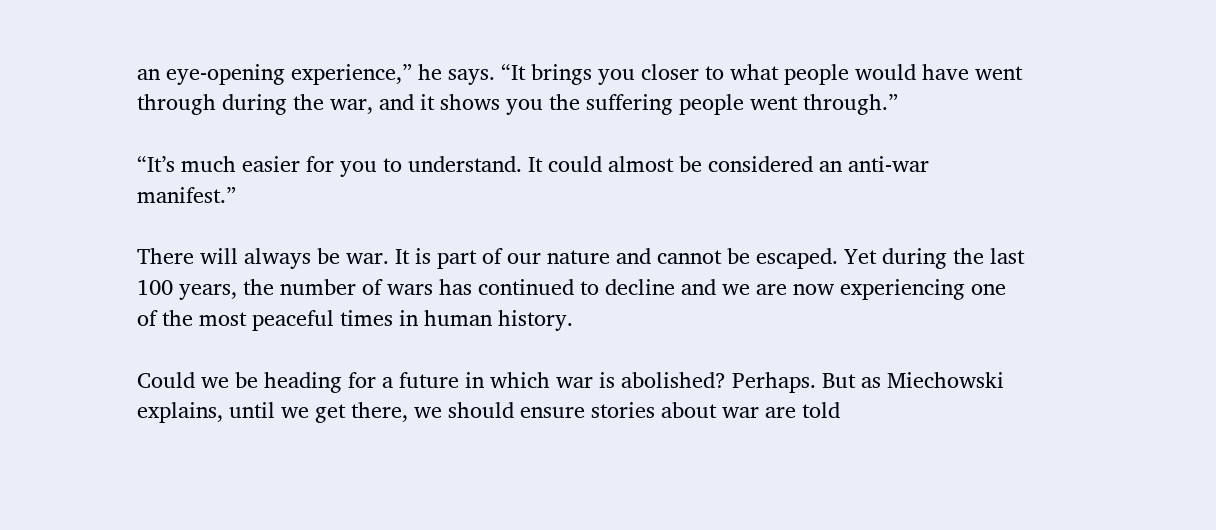an eye-opening experience,” he says. “It brings you closer to what people would have went through during the war, and it shows you the suffering people went through.”

“It’s much easier for you to understand. It could almost be considered an anti-war manifest.”

There will always be war. It is part of our nature and cannot be escaped. Yet during the last 100 years, the number of wars has continued to decline and we are now experiencing one of the most peaceful times in human history.

Could we be heading for a future in which war is abolished? Perhaps. But as Miechowski explains, until we get there, we should ensure stories about war are told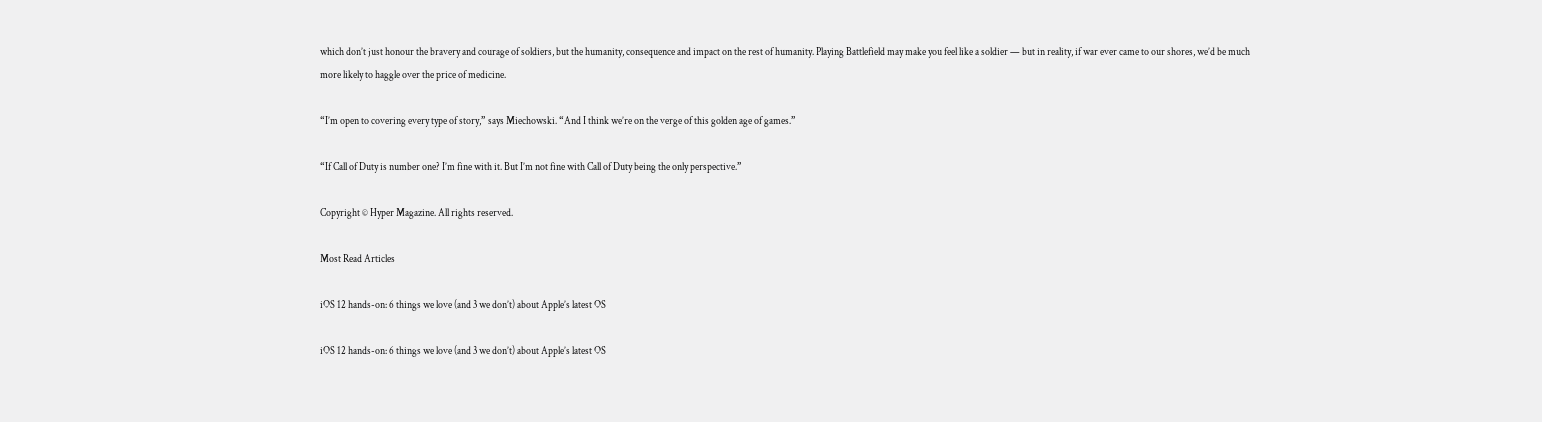which don’t just honour the bravery and courage of soldiers, but the humanity, consequence and impact on the rest of humanity. Playing Battlefield may make you feel like a soldier — but in reality, if war ever came to our shores, we’d be much more likely to haggle over the price of medicine.

“I’m open to covering every type of story,” says Miechowski. “And I think we’re on the verge of this golden age of games.”

“If Call of Duty is number one? I’m fine with it. But I’m not fine with Call of Duty being the only perspective.”

Copyright © Hyper Magazine. All rights reserved.

Most Read Articles

iOS 12 hands-on: 6 things we love (and 3 we don’t) about Apple’s latest OS

iOS 12 hands-on: 6 things we love (and 3 we don’t) about Apple’s latest OS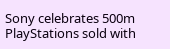Sony celebrates 500m PlayStations sold with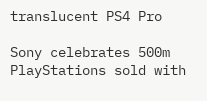translucent PS4 Pro

Sony celebrates 500m PlayStations sold with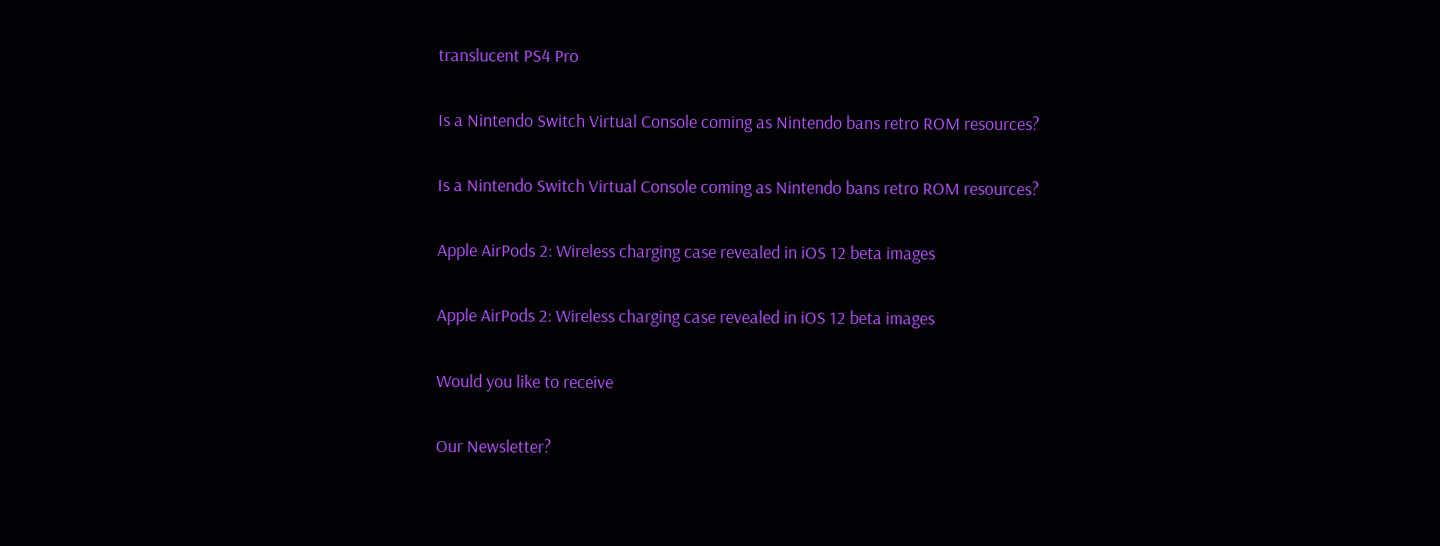translucent PS4 Pro

Is a Nintendo Switch Virtual Console coming as Nintendo bans retro ROM resources?

Is a Nintendo Switch Virtual Console coming as Nintendo bans retro ROM resources?

Apple AirPods 2: Wireless charging case revealed in iOS 12 beta images

Apple AirPods 2: Wireless charging case revealed in iOS 12 beta images

Would you like to receive

Our Newsletter?